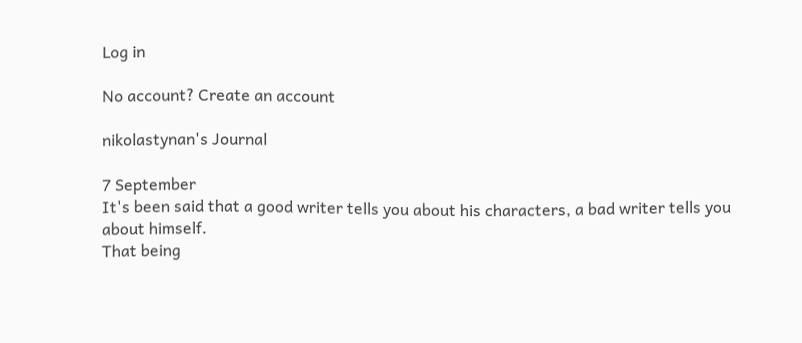Log in

No account? Create an account

nikolastynan's Journal

7 September
It's been said that a good writer tells you about his characters, a bad writer tells you about himself.
That being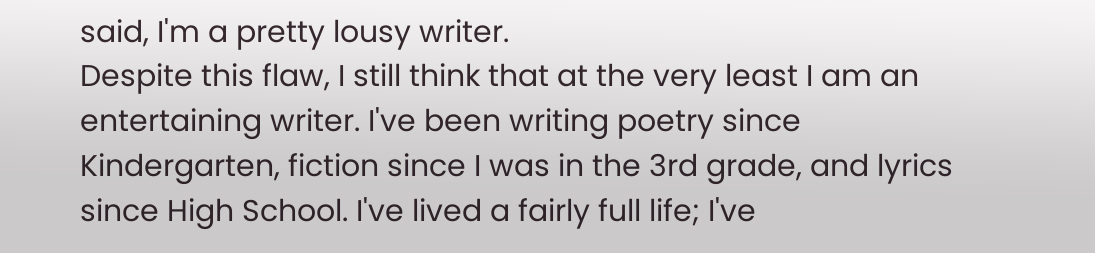said, I'm a pretty lousy writer.
Despite this flaw, I still think that at the very least I am an entertaining writer. I've been writing poetry since Kindergarten, fiction since I was in the 3rd grade, and lyrics since High School. I've lived a fairly full life; I've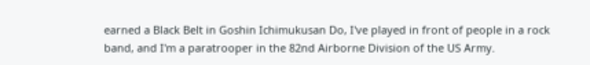earned a Black Belt in Goshin Ichimukusan Do, I've played in front of people in a rock band, and I'm a paratrooper in the 82nd Airborne Division of the US Army.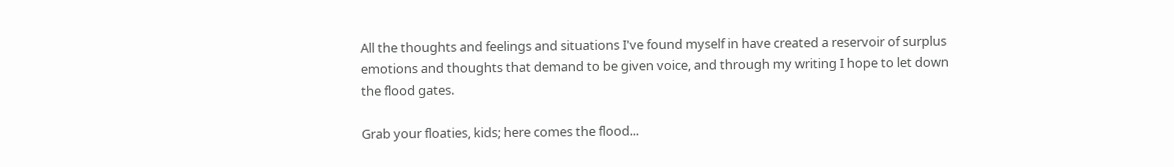All the thoughts and feelings and situations I've found myself in have created a reservoir of surplus emotions and thoughts that demand to be given voice, and through my writing I hope to let down the flood gates.

Grab your floaties, kids; here comes the flood...